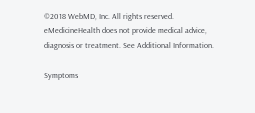©2018 WebMD, Inc. All rights reserved. eMedicineHealth does not provide medical advice, diagnosis or treatment. See Additional Information.

Symptoms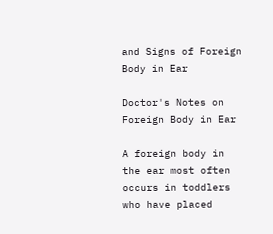and Signs of Foreign Body in Ear

Doctor's Notes on Foreign Body in Ear

A foreign body in the ear most often occurs in toddlers who have placed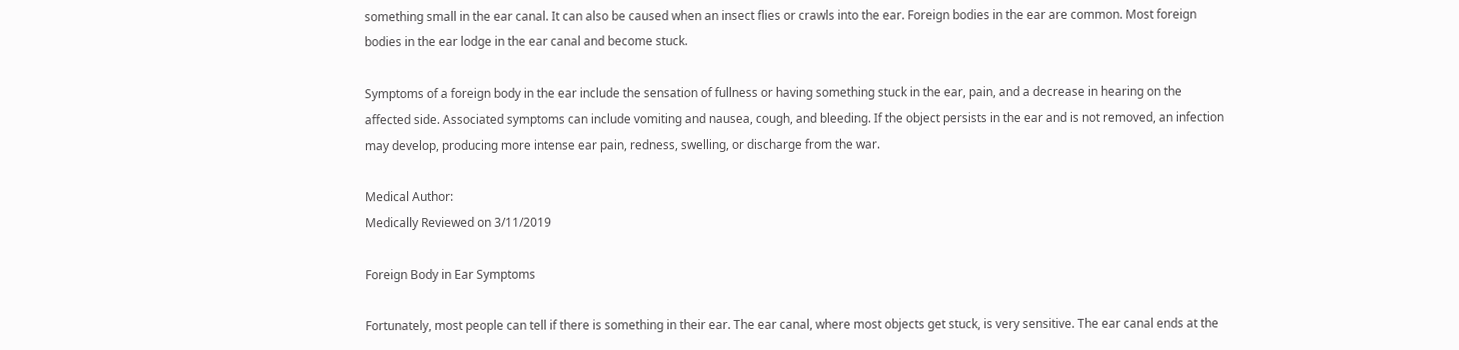something small in the ear canal. It can also be caused when an insect flies or crawls into the ear. Foreign bodies in the ear are common. Most foreign bodies in the ear lodge in the ear canal and become stuck.

Symptoms of a foreign body in the ear include the sensation of fullness or having something stuck in the ear, pain, and a decrease in hearing on the affected side. Associated symptoms can include vomiting and nausea, cough, and bleeding. If the object persists in the ear and is not removed, an infection may develop, producing more intense ear pain, redness, swelling, or discharge from the war.

Medical Author:
Medically Reviewed on 3/11/2019

Foreign Body in Ear Symptoms

Fortunately, most people can tell if there is something in their ear. The ear canal, where most objects get stuck, is very sensitive. The ear canal ends at the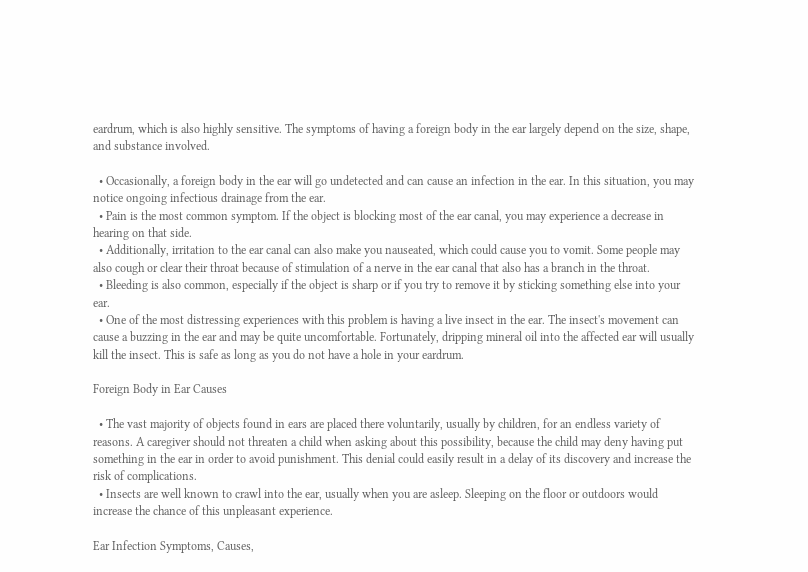eardrum, which is also highly sensitive. The symptoms of having a foreign body in the ear largely depend on the size, shape, and substance involved.

  • Occasionally, a foreign body in the ear will go undetected and can cause an infection in the ear. In this situation, you may notice ongoing infectious drainage from the ear.
  • Pain is the most common symptom. If the object is blocking most of the ear canal, you may experience a decrease in hearing on that side.
  • Additionally, irritation to the ear canal can also make you nauseated, which could cause you to vomit. Some people may also cough or clear their throat because of stimulation of a nerve in the ear canal that also has a branch in the throat.
  • Bleeding is also common, especially if the object is sharp or if you try to remove it by sticking something else into your ear.
  • One of the most distressing experiences with this problem is having a live insect in the ear. The insect's movement can cause a buzzing in the ear and may be quite uncomfortable. Fortunately, dripping mineral oil into the affected ear will usually kill the insect. This is safe as long as you do not have a hole in your eardrum.

Foreign Body in Ear Causes

  • The vast majority of objects found in ears are placed there voluntarily, usually by children, for an endless variety of reasons. A caregiver should not threaten a child when asking about this possibility, because the child may deny having put something in the ear in order to avoid punishment. This denial could easily result in a delay of its discovery and increase the risk of complications.
  • Insects are well known to crawl into the ear, usually when you are asleep. Sleeping on the floor or outdoors would increase the chance of this unpleasant experience.

Ear Infection Symptoms, Causes,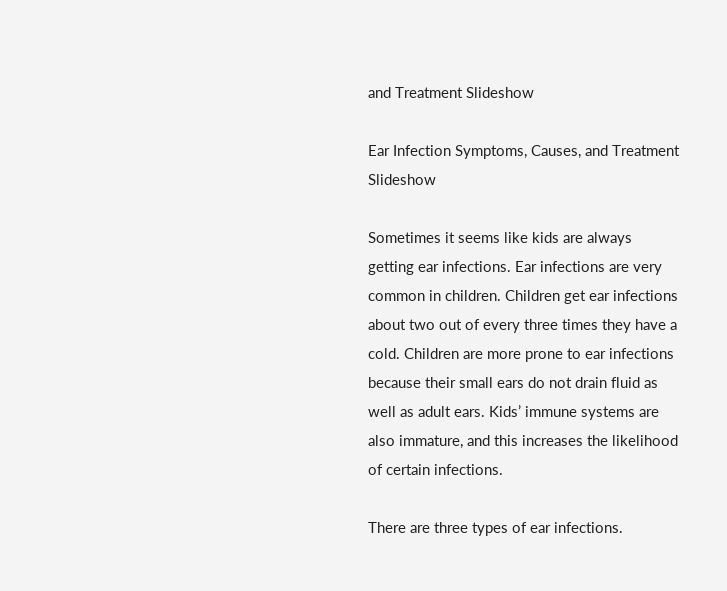and Treatment Slideshow

Ear Infection Symptoms, Causes, and Treatment Slideshow

Sometimes it seems like kids are always getting ear infections. Ear infections are very common in children. Children get ear infections about two out of every three times they have a cold. Children are more prone to ear infections because their small ears do not drain fluid as well as adult ears. Kids’ immune systems are also immature, and this increases the likelihood of certain infections.

There are three types of ear infections.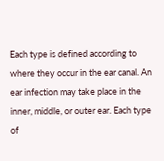Each type is defined according to where they occur in the ear canal. An ear infection may take place in the inner, middle, or outer ear. Each type of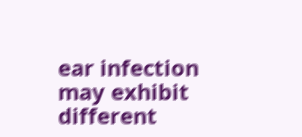ear infection may exhibit different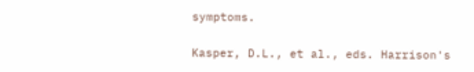symptoms.


Kasper, D.L., et al., eds. Harrison's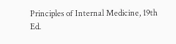Principles of Internal Medicine, 19th Ed.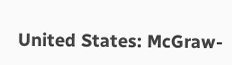United States: McGraw-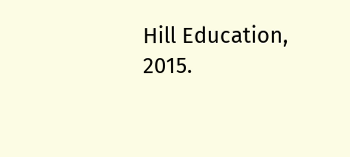Hill Education, 2015.